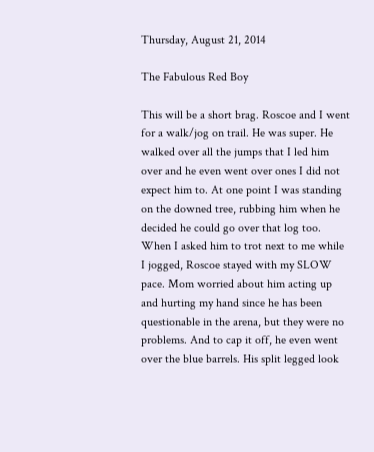Thursday, August 21, 2014

The Fabulous Red Boy

This will be a short brag. Roscoe and I went for a walk/jog on trail. He was super. He walked over all the jumps that I led him over and he even went over ones I did not expect him to. At one point I was standing on the downed tree, rubbing him when he decided he could go over that log too. When I asked him to trot next to me while I jogged, Roscoe stayed with my SLOW pace. Mom worried about him acting up and hurting my hand since he has been questionable in the arena, but they were no problems. And to cap it off, he even went over the blue barrels. His split legged look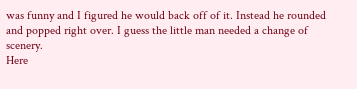was funny and I figured he would back off of it. Instead he rounded and popped right over. I guess the little man needed a change of scenery.
Here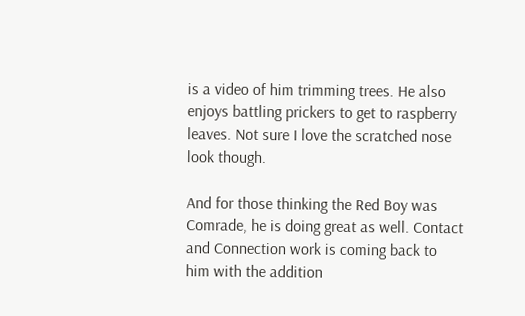is a video of him trimming trees. He also enjoys battling prickers to get to raspberry leaves. Not sure I love the scratched nose look though.

And for those thinking the Red Boy was Comrade, he is doing great as well. Contact and Connection work is coming back to him with the addition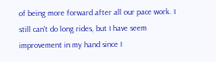of being more forward after all our pace work. I still can't do long rides, but I have seem improvement in my hand since I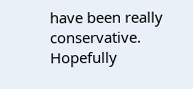have been really conservative. Hopefully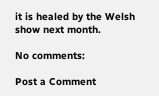it is healed by the Welsh show next month.

No comments:

Post a Comment